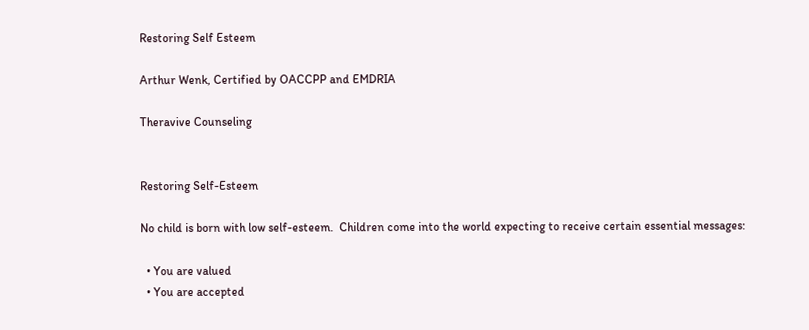Restoring Self Esteem

Arthur Wenk, Certified by OACCPP and EMDRIA

Theravive Counseling


Restoring Self-Esteem

No child is born with low self-esteem.  Children come into the world expecting to receive certain essential messages:

  • You are valued
  • You are accepted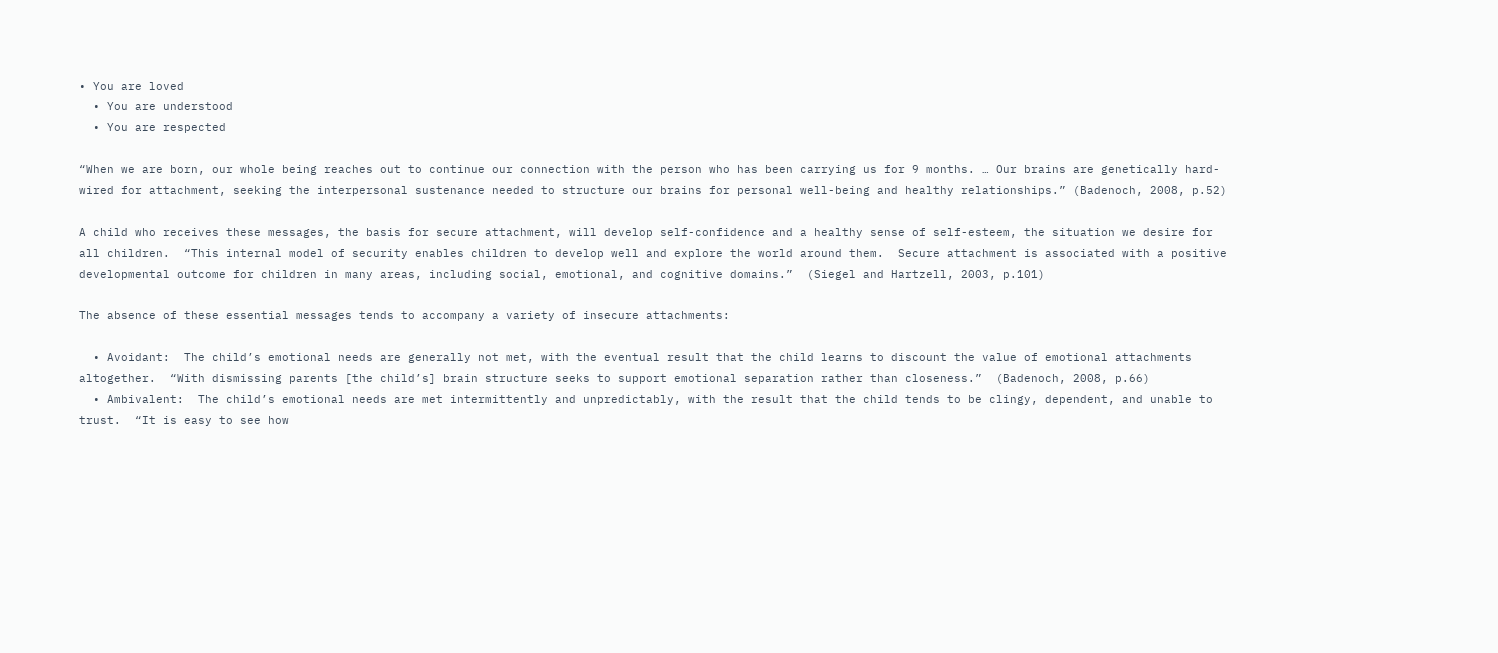• You are loved
  • You are understood
  • You are respected

“When we are born, our whole being reaches out to continue our connection with the person who has been carrying us for 9 months. … Our brains are genetically hard-wired for attachment, seeking the interpersonal sustenance needed to structure our brains for personal well-being and healthy relationships.” (Badenoch, 2008, p.52)

A child who receives these messages, the basis for secure attachment, will develop self-confidence and a healthy sense of self-esteem, the situation we desire for all children.  “This internal model of security enables children to develop well and explore the world around them.  Secure attachment is associated with a positive developmental outcome for children in many areas, including social, emotional, and cognitive domains.”  (Siegel and Hartzell, 2003, p.101)

The absence of these essential messages tends to accompany a variety of insecure attachments:

  • Avoidant:  The child’s emotional needs are generally not met, with the eventual result that the child learns to discount the value of emotional attachments altogether.  “With dismissing parents [the child’s] brain structure seeks to support emotional separation rather than closeness.”  (Badenoch, 2008, p.66)
  • Ambivalent:  The child’s emotional needs are met intermittently and unpredictably, with the result that the child tends to be clingy, dependent, and unable to trust.  “It is easy to see how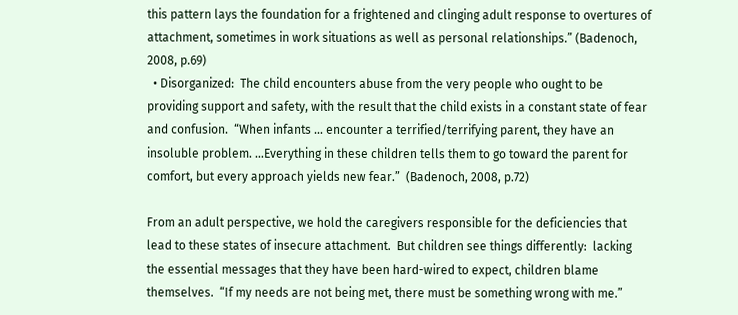this pattern lays the foundation for a frightened and clinging adult response to overtures of attachment, sometimes in work situations as well as personal relationships.” (Badenoch, 2008, p.69)
  • Disorganized:  The child encounters abuse from the very people who ought to be providing support and safety, with the result that the child exists in a constant state of fear and confusion.  “When infants … encounter a terrified/terrifying parent, they have an insoluble problem. …Everything in these children tells them to go toward the parent for comfort, but every approach yields new fear.”  (Badenoch, 2008, p.72)

From an adult perspective, we hold the caregivers responsible for the deficiencies that lead to these states of insecure attachment.  But children see things differently:  lacking the essential messages that they have been hard-wired to expect, children blame themselves.  “If my needs are not being met, there must be something wrong with me.”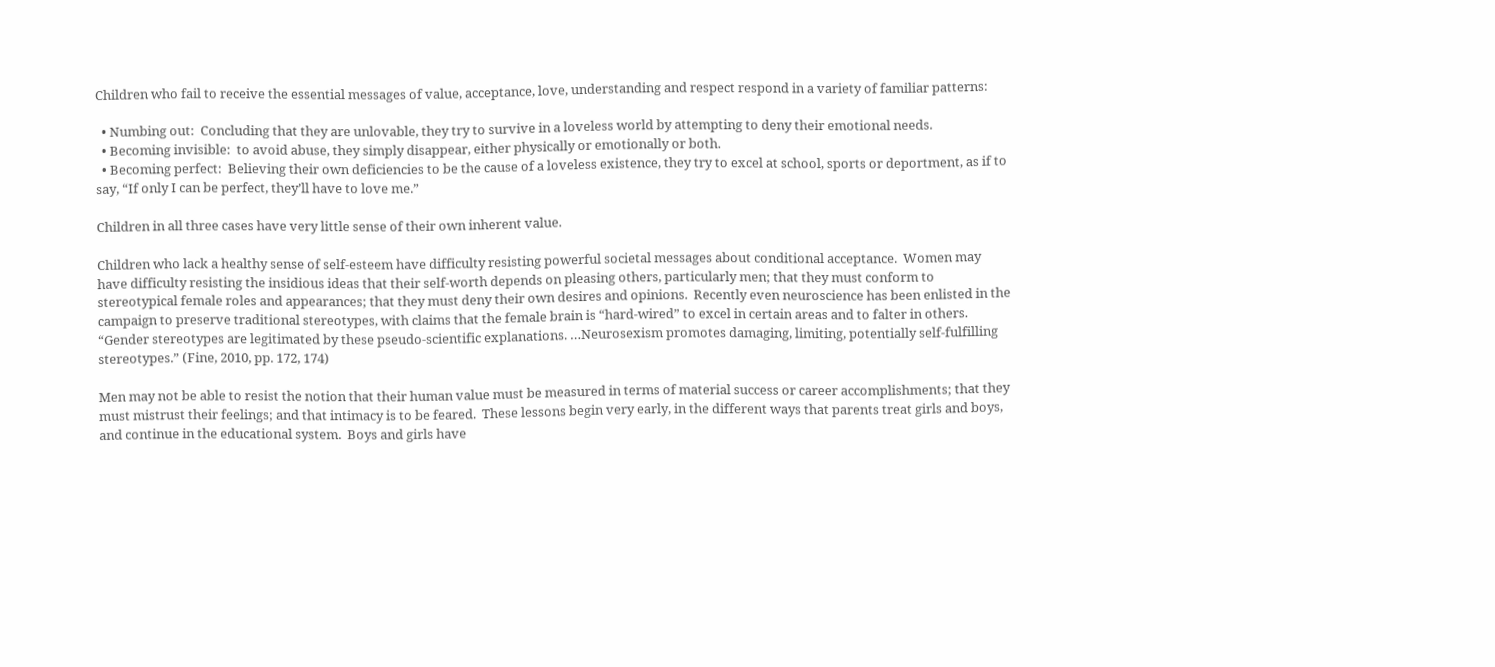Children who fail to receive the essential messages of value, acceptance, love, understanding and respect respond in a variety of familiar patterns:

  • Numbing out:  Concluding that they are unlovable, they try to survive in a loveless world by attempting to deny their emotional needs.
  • Becoming invisible:  to avoid abuse, they simply disappear, either physically or emotionally or both.
  • Becoming perfect:  Believing their own deficiencies to be the cause of a loveless existence, they try to excel at school, sports or deportment, as if to say, “If only I can be perfect, they’ll have to love me.”

Children in all three cases have very little sense of their own inherent value.

Children who lack a healthy sense of self-esteem have difficulty resisting powerful societal messages about conditional acceptance.  Women may have difficulty resisting the insidious ideas that their self-worth depends on pleasing others, particularly men; that they must conform to stereotypical female roles and appearances; that they must deny their own desires and opinions.  Recently even neuroscience has been enlisted in the campaign to preserve traditional stereotypes, with claims that the female brain is “hard-wired” to excel in certain areas and to falter in others.  “Gender stereotypes are legitimated by these pseudo-scientific explanations. …Neurosexism promotes damaging, limiting, potentially self-fulfilling stereotypes.” (Fine, 2010, pp. 172, 174)

Men may not be able to resist the notion that their human value must be measured in terms of material success or career accomplishments; that they must mistrust their feelings; and that intimacy is to be feared.  These lessons begin very early, in the different ways that parents treat girls and boys, and continue in the educational system.  Boys and girls have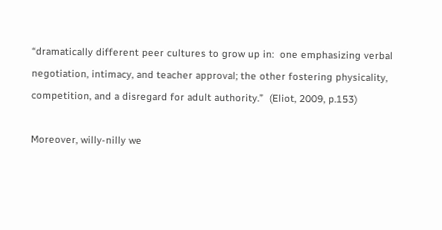“dramatically different peer cultures to grow up in:  one emphasizing verbal negotiation, intimacy, and teacher approval; the other fostering physicality, competition, and a disregard for adult authority.”  (Eliot, 2009, p.153)

Moreover, willy-nilly we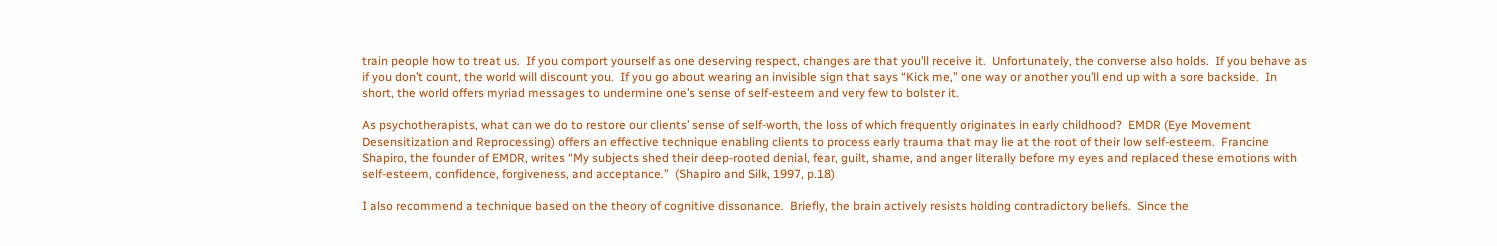train people how to treat us.  If you comport yourself as one deserving respect, changes are that you’ll receive it.  Unfortunately, the converse also holds.  If you behave as if you don’t count, the world will discount you.  If you go about wearing an invisible sign that says “Kick me,” one way or another you’ll end up with a sore backside.  In short, the world offers myriad messages to undermine one’s sense of self-esteem and very few to bolster it.

As psychotherapists, what can we do to restore our clients’ sense of self-worth, the loss of which frequently originates in early childhood?  EMDR (Eye Movement Desensitization and Reprocessing) offers an effective technique enabling clients to process early trauma that may lie at the root of their low self-esteem.  Francine Shapiro, the founder of EMDR, writes “My subjects shed their deep-rooted denial, fear, guilt, shame, and anger literally before my eyes and replaced these emotions with self-esteem, confidence, forgiveness, and acceptance.”  (Shapiro and Silk, 1997, p.18)

I also recommend a technique based on the theory of cognitive dissonance.  Briefly, the brain actively resists holding contradictory beliefs.  Since the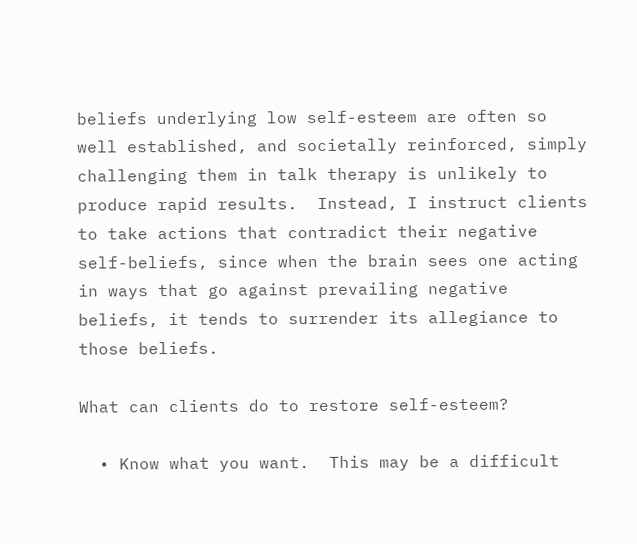beliefs underlying low self-esteem are often so well established, and societally reinforced, simply challenging them in talk therapy is unlikely to produce rapid results.  Instead, I instruct clients to take actions that contradict their negative self-beliefs, since when the brain sees one acting in ways that go against prevailing negative beliefs, it tends to surrender its allegiance to those beliefs.

What can clients do to restore self-esteem?

  • Know what you want.  This may be a difficult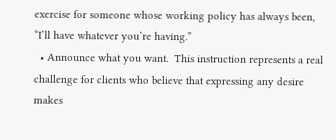exercise for someone whose working policy has always been, “I’ll have whatever you’re having.”
  • Announce what you want.  This instruction represents a real challenge for clients who believe that expressing any desire makes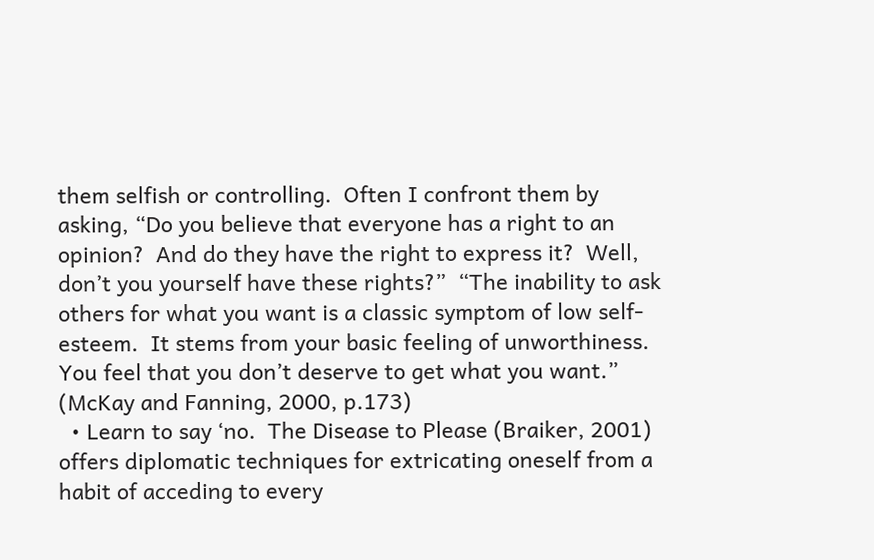them selfish or controlling.  Often I confront them by asking, “Do you believe that everyone has a right to an opinion?  And do they have the right to express it?  Well, don’t you yourself have these rights?”  “The inability to ask others for what you want is a classic symptom of low self-esteem.  It stems from your basic feeling of unworthiness.  You feel that you don’t deserve to get what you want.”  (McKay and Fanning, 2000, p.173)
  • Learn to say ‘no.  The Disease to Please (Braiker, 2001) offers diplomatic techniques for extricating oneself from a habit of acceding to every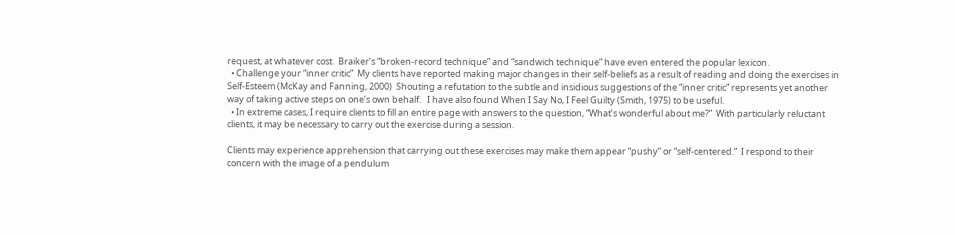request, at whatever cost.  Braiker’s “broken-record technique” and “sandwich technique” have even entered the popular lexicon.
  • Challenge your “inner critic”  My clients have reported making major changes in their self-beliefs as a result of reading and doing the exercises in Self-Esteem (McKay and Fanning, 2000)  Shouting a refutation to the subtle and insidious suggestions of the “inner critic” represents yet another way of taking active steps on one’s own behalf.   I have also found When I Say No, I Feel Guilty (Smith, 1975) to be useful.
  • In extreme cases, I require clients to fill an entire page with answers to the question, “What’s wonderful about me?”  With particularly reluctant clients, it may be necessary to carry out the exercise during a session.

Clients may experience apprehension that carrying out these exercises may make them appear “pushy” or “self-centered.”  I respond to their concern with the image of a pendulum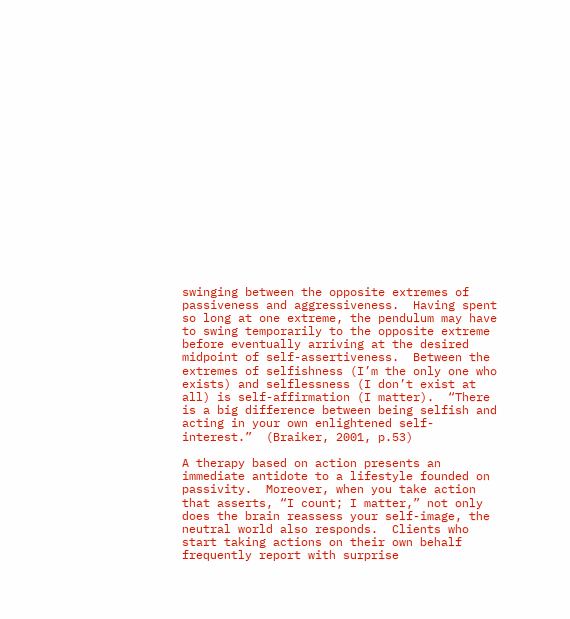swinging between the opposite extremes of passiveness and aggressiveness.  Having spent so long at one extreme, the pendulum may have to swing temporarily to the opposite extreme before eventually arriving at the desired midpoint of self-assertiveness.  Between the extremes of selfishness (I’m the only one who exists) and selflessness (I don’t exist at all) is self-affirmation (I matter).  “There is a big difference between being selfish and acting in your own enlightened self-interest.”  (Braiker, 2001, p.53)

A therapy based on action presents an immediate antidote to a lifestyle founded on passivity.  Moreover, when you take action that asserts, “I count; I matter,” not only does the brain reassess your self-image, the neutral world also responds.  Clients who start taking actions on their own behalf frequently report with surprise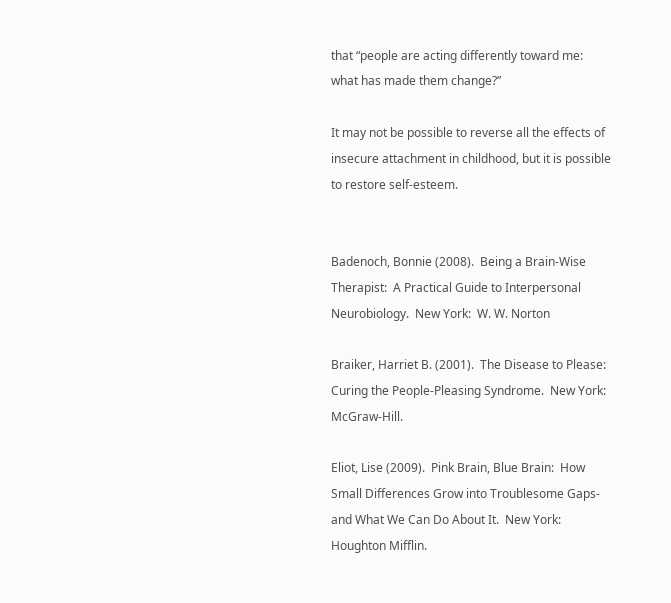that “people are acting differently toward me:  what has made them change?”

It may not be possible to reverse all the effects of insecure attachment in childhood, but it is possible to restore self-esteem.


Badenoch, Bonnie (2008).  Being a Brain-Wise Therapist:  A Practical Guide to Interpersonal Neurobiology.  New York:  W. W. Norton

Braiker, Harriet B. (2001).  The Disease to Please:  Curing the People-Pleasing Syndrome.  New York:  McGraw-Hill.

Eliot, Lise (2009).  Pink Brain, Blue Brain:  How Small Differences Grow into Troublesome Gaps-and What We Can Do About It.  New York:  Houghton Mifflin.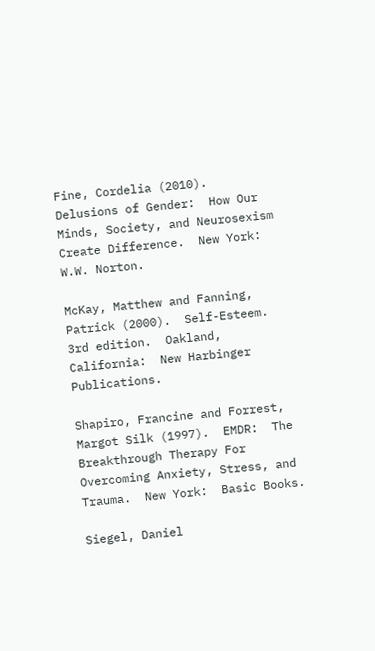Fine, Cordelia (2010).  Delusions of Gender:  How Our Minds, Society, and Neurosexism Create Difference.  New York:  W.W. Norton.

McKay, Matthew and Fanning, Patrick (2000).  Self-Esteem.  3rd edition.  Oakland, California:  New Harbinger Publications.

Shapiro, Francine and Forrest, Margot Silk (1997).  EMDR:  The Breakthrough Therapy For Overcoming Anxiety, Stress, and Trauma.  New York:  Basic Books.

Siegel, Daniel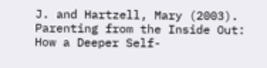J. and Hartzell, Mary (2003).  Parenting from the Inside Out:  How a Deeper Self-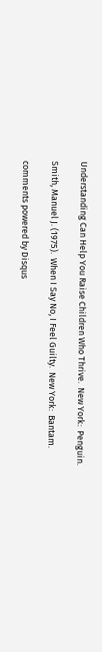Understanding Can Help You Raise Children Who Thrive.  New York:  Penguin.

Smith, Manuel J. (1975).  When I Say No, I Feel Guilty.  New York:  Bantam.

comments powered by Disqus